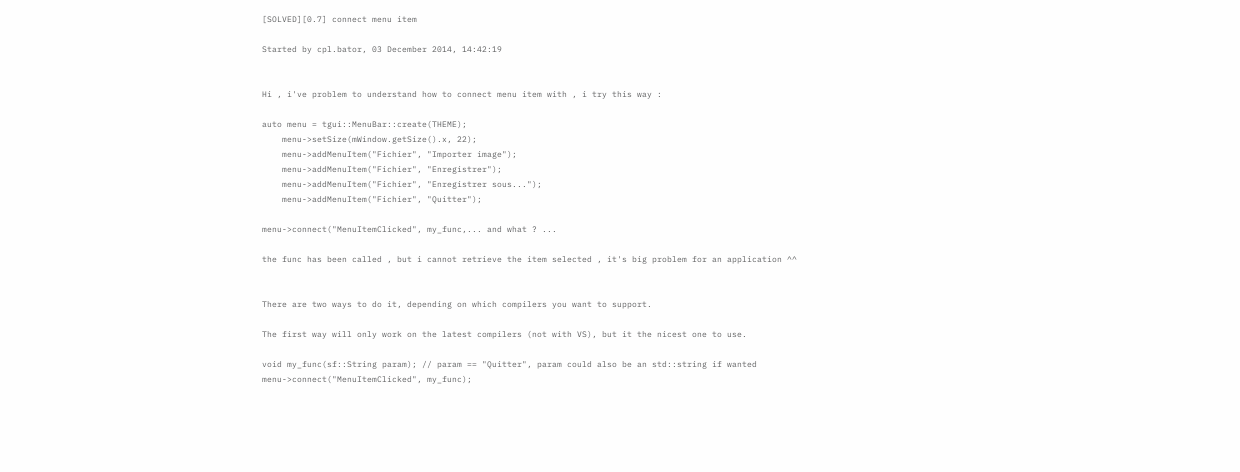[SOLVED][0.7] connect menu item

Started by cpl.bator, 03 December 2014, 14:42:19


Hi , i've problem to understand how to connect menu item with , i try this way :

auto menu = tgui::MenuBar::create(THEME);
    menu->setSize(mWindow.getSize().x, 22);
    menu->addMenuItem("Fichier", "Importer image");
    menu->addMenuItem("Fichier", "Enregistrer");
    menu->addMenuItem("Fichier", "Enregistrer sous...");
    menu->addMenuItem("Fichier", "Quitter");

menu->connect("MenuItemClicked", my_func,... and what ? ...

the func has been called , but i cannot retrieve the item selected , it's big problem for an application ^^


There are two ways to do it, depending on which compilers you want to support.

The first way will only work on the latest compilers (not with VS), but it the nicest one to use.

void my_func(sf::String param); // param == "Quitter", param could also be an std::string if wanted
menu->connect("MenuItemClicked", my_func);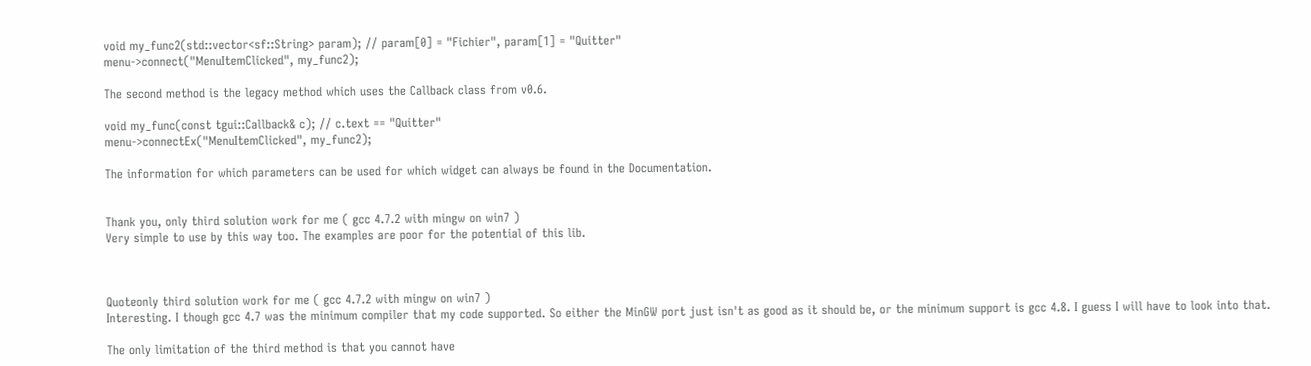void my_func2(std::vector<sf::String> param); // param[0] = "Fichier", param[1] = "Quitter"
menu->connect("MenuItemClicked", my_func2);

The second method is the legacy method which uses the Callback class from v0.6.

void my_func(const tgui::Callback& c); // c.text == "Quitter"
menu->connectEx("MenuItemClicked", my_func2);

The information for which parameters can be used for which widget can always be found in the Documentation.


Thank you, only third solution work for me ( gcc 4.7.2 with mingw on win7 )
Very simple to use by this way too. The examples are poor for the potential of this lib.



Quoteonly third solution work for me ( gcc 4.7.2 with mingw on win7 )
Interesting. I though gcc 4.7 was the minimum compiler that my code supported. So either the MinGW port just isn't as good as it should be, or the minimum support is gcc 4.8. I guess I will have to look into that.

The only limitation of the third method is that you cannot have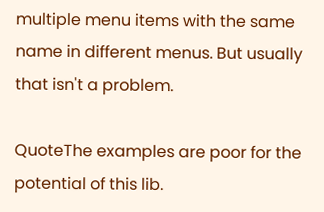multiple menu items with the same name in different menus. But usually that isn't a problem.

QuoteThe examples are poor for the potential of this lib.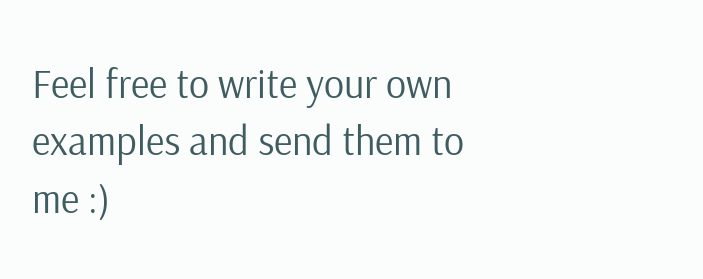Feel free to write your own examples and send them to me :)